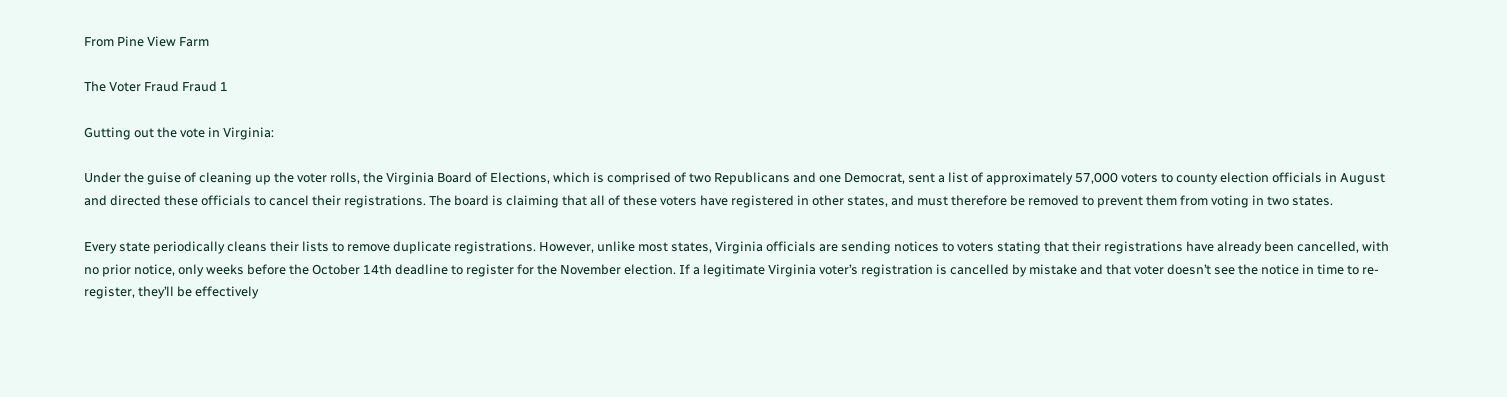From Pine View Farm

The Voter Fraud Fraud 1

Gutting out the vote in Virginia:

Under the guise of cleaning up the voter rolls, the Virginia Board of Elections, which is comprised of two Republicans and one Democrat, sent a list of approximately 57,000 voters to county election officials in August and directed these officials to cancel their registrations. The board is claiming that all of these voters have registered in other states, and must therefore be removed to prevent them from voting in two states.

Every state periodically cleans their lists to remove duplicate registrations. However, unlike most states, Virginia officials are sending notices to voters stating that their registrations have already been cancelled, with no prior notice, only weeks before the October 14th deadline to register for the November election. If a legitimate Virginia voter’s registration is cancelled by mistake and that voter doesn’t see the notice in time to re-register, they’ll be effectively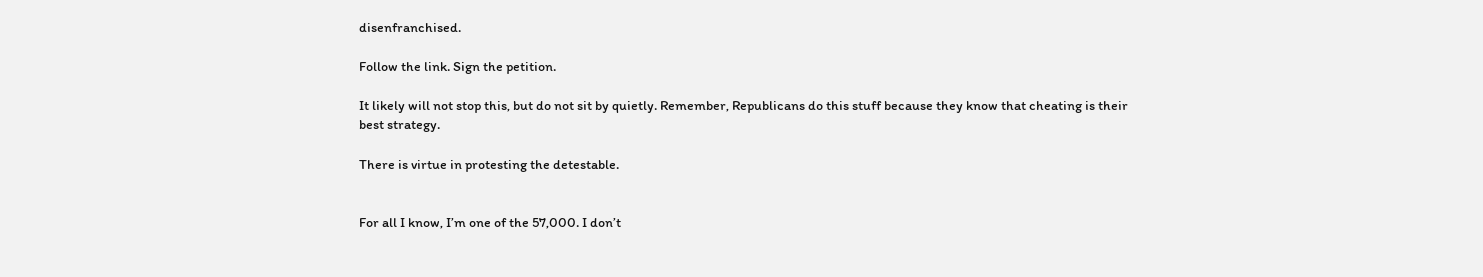disenfranchised.

Follow the link. Sign the petition.

It likely will not stop this, but do not sit by quietly. Remember, Republicans do this stuff because they know that cheating is their best strategy.

There is virtue in protesting the detestable.


For all I know, I’m one of the 57,000. I don’t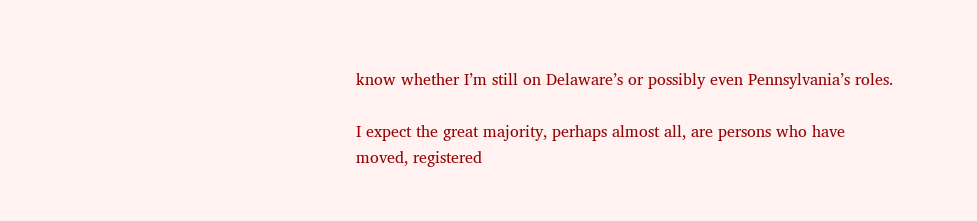know whether I’m still on Delaware’s or possibly even Pennsylvania’s roles.

I expect the great majority, perhaps almost all, are persons who have moved, registered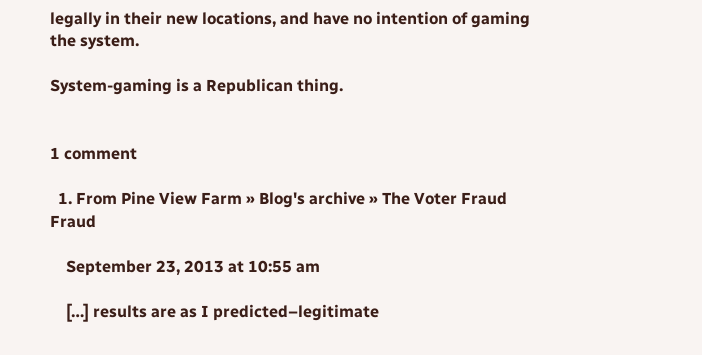legally in their new locations, and have no intention of gaming the system.

System-gaming is a Republican thing.


1 comment

  1. From Pine View Farm » Blog's archive » The Voter Fraud Fraud

    September 23, 2013 at 10:55 am

    […] results are as I predicted–legitimate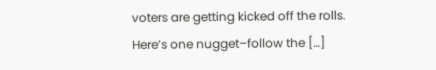voters are getting kicked off the rolls. Here’s one nugget–follow the […]